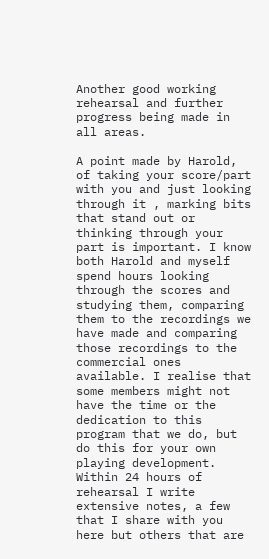Another good working rehearsal and further progress being made in all areas.

A point made by Harold, of taking your score/part with you and just looking through it , marking bits that stand out or thinking through your part is important. I know both Harold and myself spend hours looking through the scores and studying them, comparing them to the recordings we have made and comparing those recordings to the commercial ones available. I realise that some members might not have the time or the dedication to this program that we do, but do this for your own playing development. Within 24 hours of rehearsal I write extensive notes, a few that I share with you here but others that are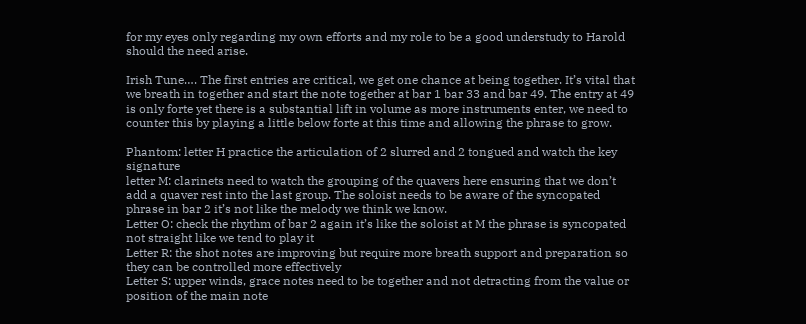for my eyes only regarding my own efforts and my role to be a good understudy to Harold should the need arise.

Irish Tune…. The first entries are critical, we get one chance at being together. It’s vital that we breath in together and start the note together at bar 1 bar 33 and bar 49. The entry at 49 is only forte yet there is a substantial lift in volume as more instruments enter, we need to counter this by playing a little below forte at this time and allowing the phrase to grow.

Phantom: letter H practice the articulation of 2 slurred and 2 tongued and watch the key signature
letter M: clarinets need to watch the grouping of the quavers here ensuring that we don’t add a quaver rest into the last group. The soloist needs to be aware of the syncopated phrase in bar 2 it’s not like the melody we think we know.
Letter O: check the rhythm of bar 2 again it’s like the soloist at M the phrase is syncopated not straight like we tend to play it
Letter R: the shot notes are improving but require more breath support and preparation so they can be controlled more effectively
Letter S: upper winds, grace notes need to be together and not detracting from the value or position of the main note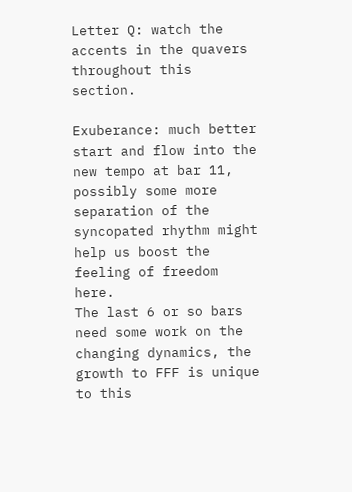Letter Q: watch the accents in the quavers throughout this section.

Exuberance: much better start and flow into the new tempo at bar 11, possibly some more separation of the syncopated rhythm might help us boost the feeling of freedom here.
The last 6 or so bars need some work on the changing dynamics, the growth to FFF is unique to this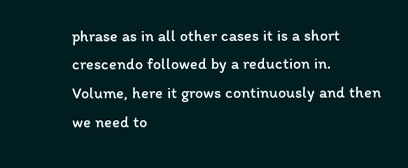phrase as in all other cases it is a short crescendo followed by a reduction in. Volume, here it grows continuously and then we need to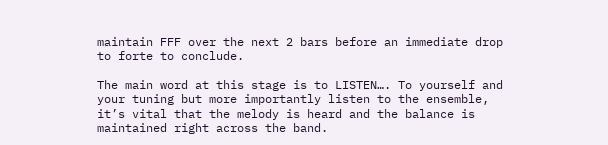maintain FFF over the next 2 bars before an immediate drop to forte to conclude.

The main word at this stage is to LISTEN…. To yourself and your tuning but more importantly listen to the ensemble, it’s vital that the melody is heard and the balance is maintained right across the band.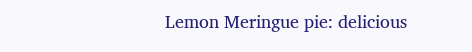Lemon Meringue pie: delicious